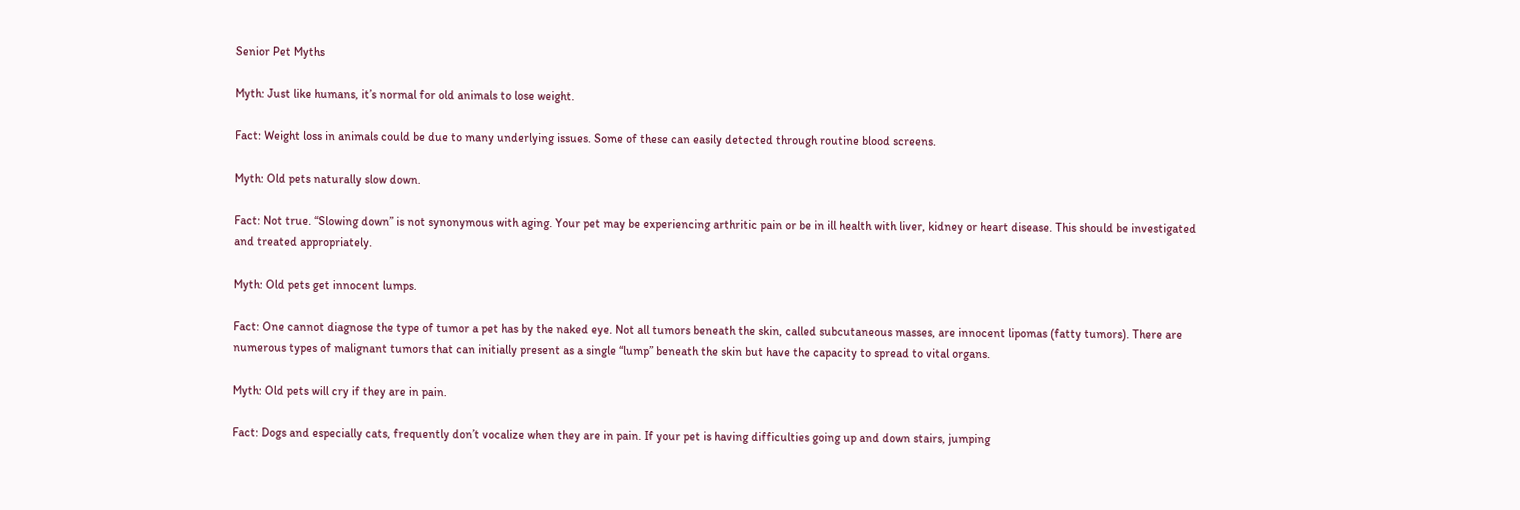Senior Pet Myths

Myth: Just like humans, it’s normal for old animals to lose weight.

Fact: Weight loss in animals could be due to many underlying issues. Some of these can easily detected through routine blood screens.

Myth: Old pets naturally slow down.

Fact: Not true. “Slowing down” is not synonymous with aging. Your pet may be experiencing arthritic pain or be in ill health with liver, kidney or heart disease. This should be investigated and treated appropriately.

Myth: Old pets get innocent lumps.

Fact: One cannot diagnose the type of tumor a pet has by the naked eye. Not all tumors beneath the skin, called subcutaneous masses, are innocent lipomas (fatty tumors). There are numerous types of malignant tumors that can initially present as a single “lump” beneath the skin but have the capacity to spread to vital organs.

Myth: Old pets will cry if they are in pain.

Fact: Dogs and especially cats, frequently don’t vocalize when they are in pain. If your pet is having difficulties going up and down stairs, jumping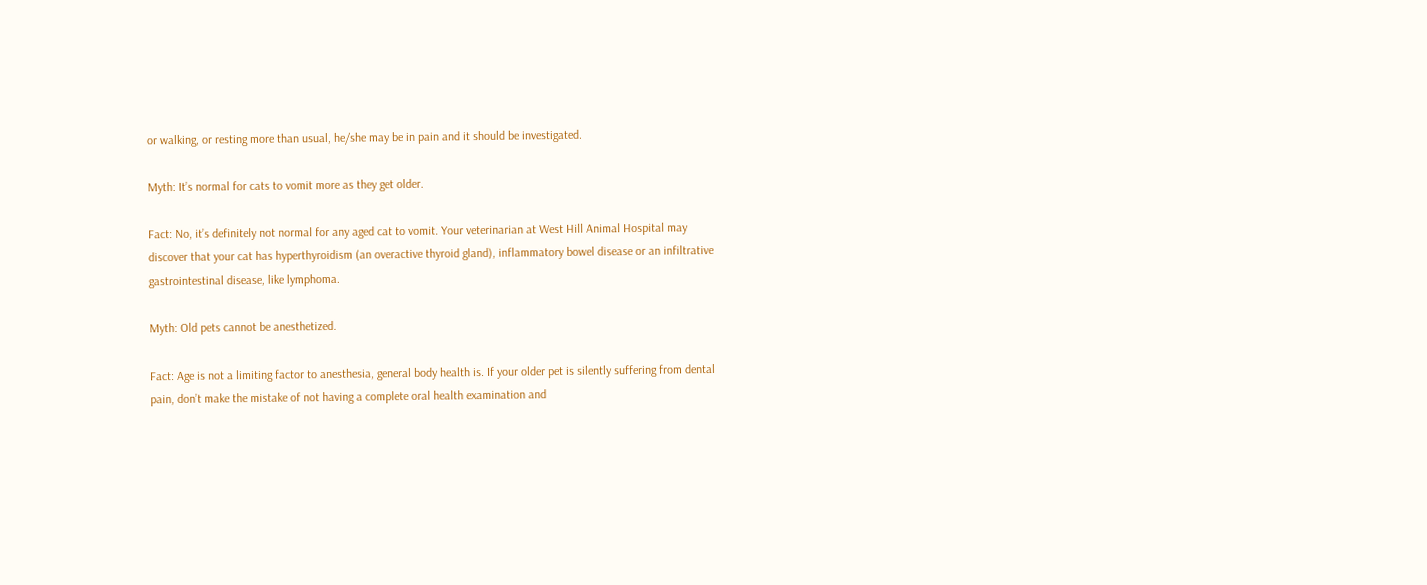or walking, or resting more than usual, he/she may be in pain and it should be investigated.

Myth: It’s normal for cats to vomit more as they get older.

Fact: No, it’s definitely not normal for any aged cat to vomit. Your veterinarian at West Hill Animal Hospital may discover that your cat has hyperthyroidism (an overactive thyroid gland), inflammatory bowel disease or an infiltrative gastrointestinal disease, like lymphoma.

Myth: Old pets cannot be anesthetized.

Fact: Age is not a limiting factor to anesthesia, general body health is. If your older pet is silently suffering from dental pain, don’t make the mistake of not having a complete oral health examination and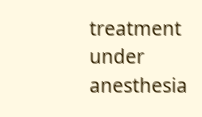treatment under anesthesia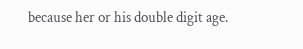because her or his double digit age.